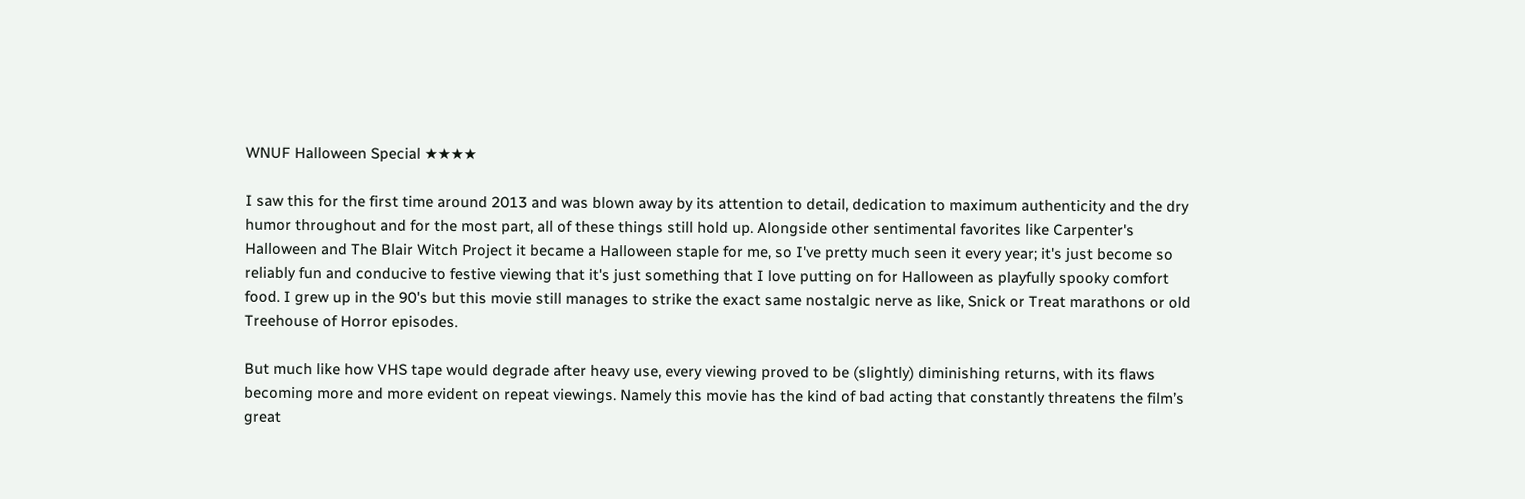WNUF Halloween Special ★★★★

I saw this for the first time around 2013 and was blown away by its attention to detail, dedication to maximum authenticity and the dry humor throughout and for the most part, all of these things still hold up. Alongside other sentimental favorites like Carpenter's Halloween and The Blair Witch Project it became a Halloween staple for me, so I've pretty much seen it every year; it's just become so reliably fun and conducive to festive viewing that it's just something that I love putting on for Halloween as playfully spooky comfort food. I grew up in the 90's but this movie still manages to strike the exact same nostalgic nerve as like, Snick or Treat marathons or old Treehouse of Horror episodes.

But much like how VHS tape would degrade after heavy use, every viewing proved to be (slightly) diminishing returns, with its flaws becoming more and more evident on repeat viewings. Namely this movie has the kind of bad acting that constantly threatens the film’s great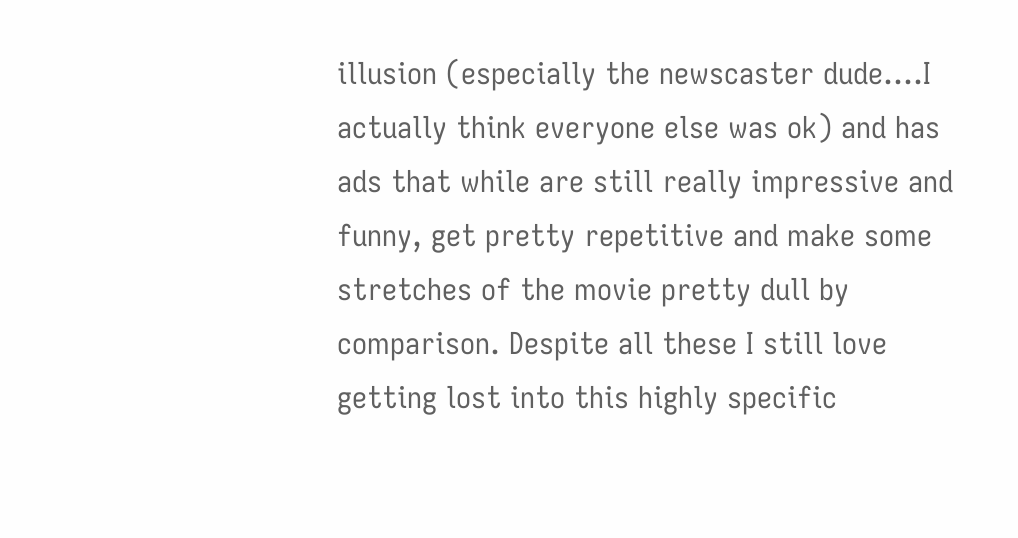illusion (especially the newscaster dude....I actually think everyone else was ok) and has ads that while are still really impressive and funny, get pretty repetitive and make some stretches of the movie pretty dull by comparison. Despite all these I still love getting lost into this highly specific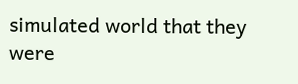simulated world that they were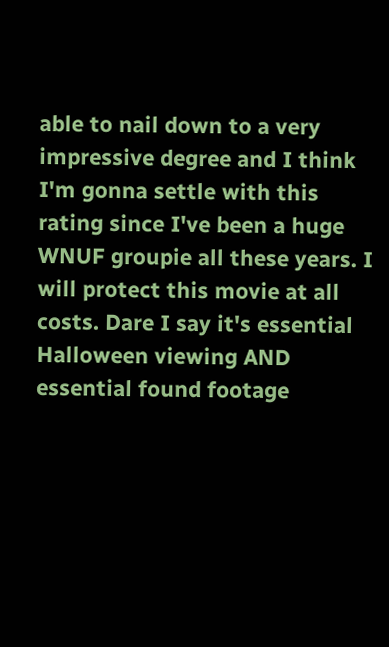able to nail down to a very impressive degree and I think I'm gonna settle with this rating since I've been a huge WNUF groupie all these years. I will protect this movie at all costs. Dare I say it's essential Halloween viewing AND essential found footage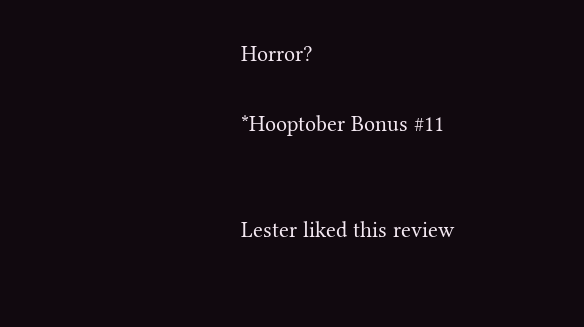Horror?

*Hooptober Bonus #11


Lester liked this review